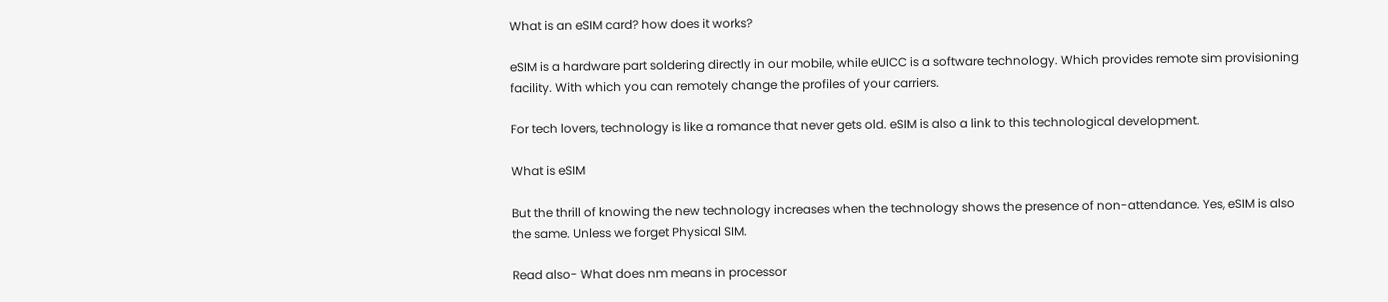What is an eSIM card? how does it works?

eSIM is a hardware part soldering directly in our mobile, while eUICC is a software technology. Which provides remote sim provisioning facility. With which you can remotely change the profiles of your carriers.

For tech lovers, technology is like a romance that never gets old. eSIM is also a link to this technological development.

What is eSIM

But the thrill of knowing the new technology increases when the technology shows the presence of non-attendance. Yes, eSIM is also the same. Unless we forget Physical SIM.

Read also- What does nm means in processor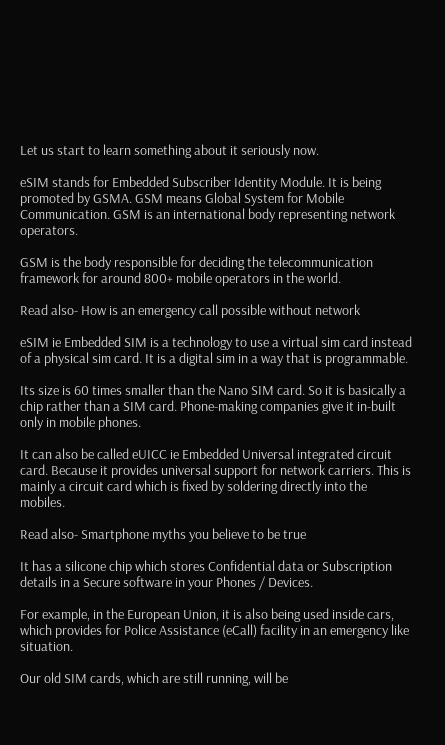Let us start to learn something about it seriously now.

eSIM stands for Embedded Subscriber Identity Module. It is being promoted by GSMA. GSM means Global System for Mobile Communication. GSM is an international body representing network operators.

GSM is the body responsible for deciding the telecommunication framework for around 800+ mobile operators in the world.

Read also- How is an emergency call possible without network

eSIM ie Embedded SIM is a technology to use a virtual sim card instead of a physical sim card. It is a digital sim in a way that is programmable.

Its size is 60 times smaller than the Nano SIM card. So it is basically a chip rather than a SIM card. Phone-making companies give it in-built only in mobile phones.

It can also be called eUICC ie Embedded Universal integrated circuit card. Because it provides universal support for network carriers. This is mainly a circuit card which is fixed by soldering directly into the mobiles.

Read also- Smartphone myths you believe to be true

It has a silicone chip which stores Confidential data or Subscription details in a Secure software in your Phones / Devices.

For example, in the European Union, it is also being used inside cars, which provides for Police Assistance (eCall) facility in an emergency like situation.

Our old SIM cards, which are still running, will be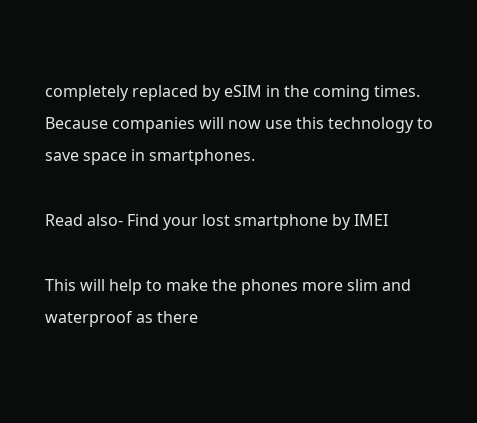completely replaced by eSIM in the coming times. Because companies will now use this technology to save space in smartphones.

Read also- Find your lost smartphone by IMEI

This will help to make the phones more slim and waterproof as there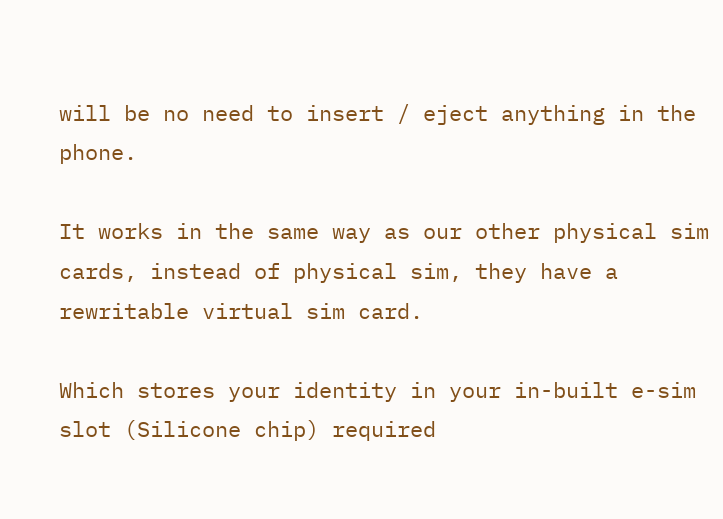will be no need to insert / eject anything in the phone.

It works in the same way as our other physical sim cards, instead of physical sim, they have a rewritable virtual sim card.

Which stores your identity in your in-built e-sim slot (Silicone chip) required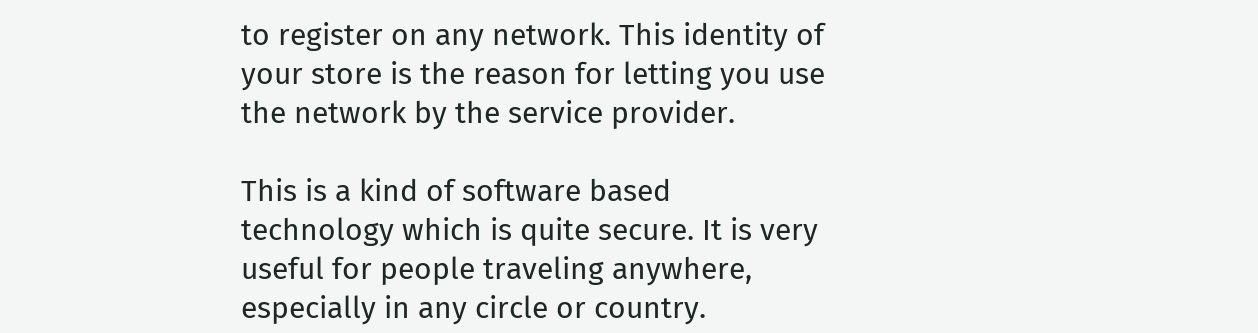to register on any network. This identity of your store is the reason for letting you use the network by the service provider.

This is a kind of software based technology which is quite secure. It is very useful for people traveling anywhere, especially in any circle or country.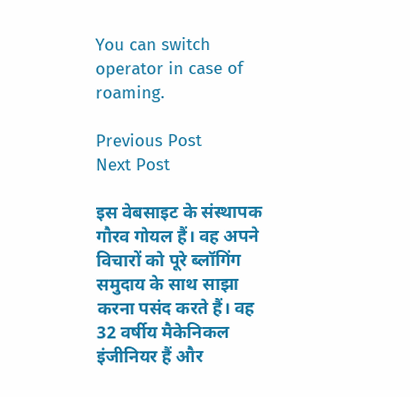You can switch operator in case of roaming.

Previous Post
Next Post

इस वेबसाइट के संस्थापक गौरव गोयल हैं। वह अपने विचारों को पूरे ब्लॉगिंग समुदाय के साथ साझा करना पसंद करते हैं। वह 32 वर्षीय मैकेनिकल इंजीनियर हैं और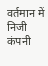वर्तमान में निजी कंपनी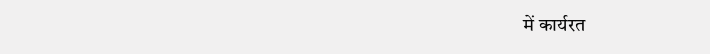में कार्यरत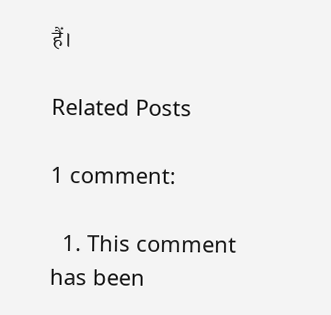हैं।

Related Posts

1 comment:

  1. This comment has been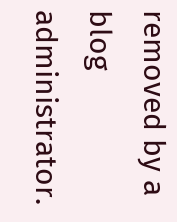removed by a blog administrator.